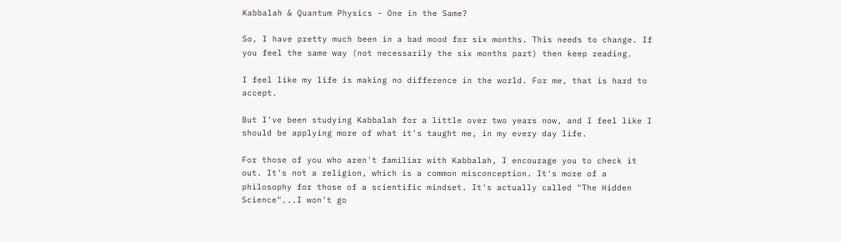Kabbalah & Quantum Physics - One in the Same?

So, I have pretty much been in a bad mood for six months. This needs to change. If you feel the same way (not necessarily the six months part) then keep reading.

I feel like my life is making no difference in the world. For me, that is hard to accept.

But I've been studying Kabbalah for a little over two years now, and I feel like I should be applying more of what it's taught me, in my every day life.

For those of you who aren't familiar with Kabbalah, I encourage you to check it out. It's not a religion, which is a common misconception. It's more of a philosophy for those of a scientific mindset. It's actually called "The Hidden Science"...I won't go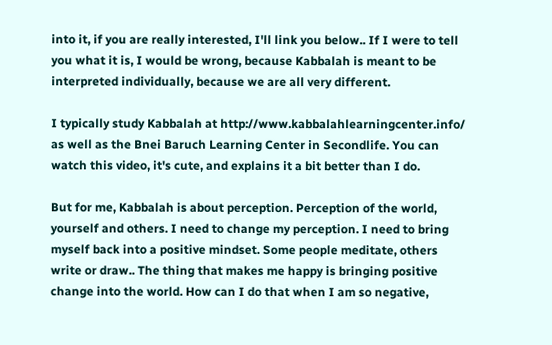into it, if you are really interested, I'll link you below.. If I were to tell you what it is, I would be wrong, because Kabbalah is meant to be interpreted individually, because we are all very different.

I typically study Kabbalah at http://www.kabbalahlearningcenter.info/ as well as the Bnei Baruch Learning Center in Secondlife. You can watch this video, it's cute, and explains it a bit better than I do.

But for me, Kabbalah is about perception. Perception of the world, yourself and others. I need to change my perception. I need to bring myself back into a positive mindset. Some people meditate, others write or draw.. The thing that makes me happy is bringing positive change into the world. How can I do that when I am so negative,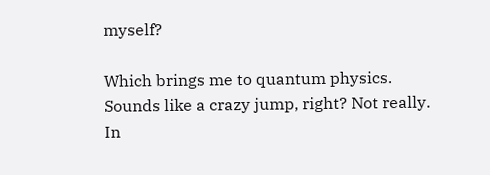myself?

Which brings me to quantum physics. Sounds like a crazy jump, right? Not really. In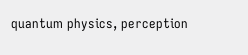quantum physics, perception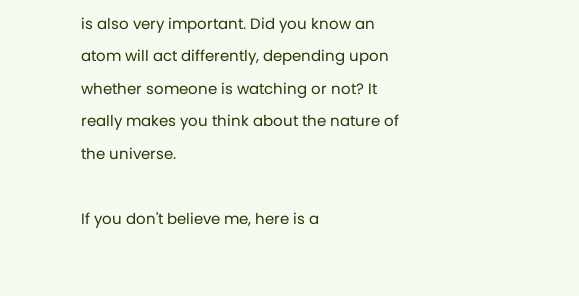is also very important. Did you know an atom will act differently, depending upon whether someone is watching or not? It really makes you think about the nature of the universe.

If you don't believe me, here is a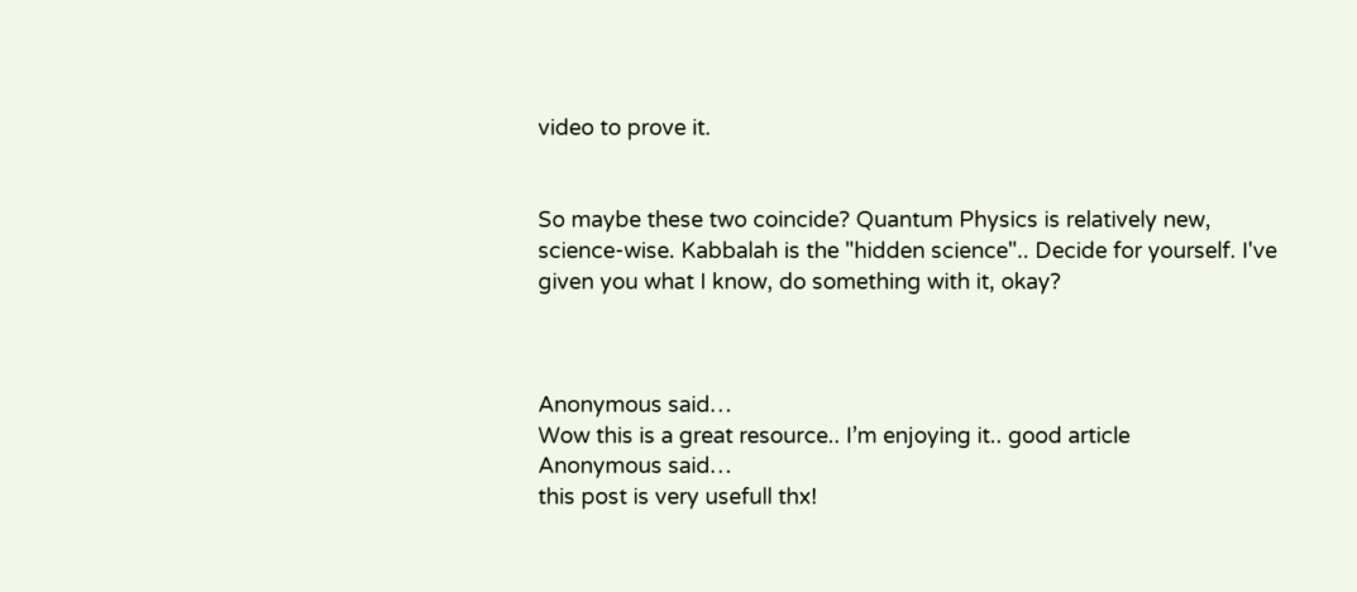video to prove it.


So maybe these two coincide? Quantum Physics is relatively new, science-wise. Kabbalah is the "hidden science".. Decide for yourself. I've given you what I know, do something with it, okay?



Anonymous said…
Wow this is a great resource.. I’m enjoying it.. good article
Anonymous said…
this post is very usefull thx!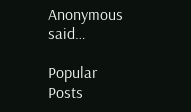Anonymous said…

Popular Posts